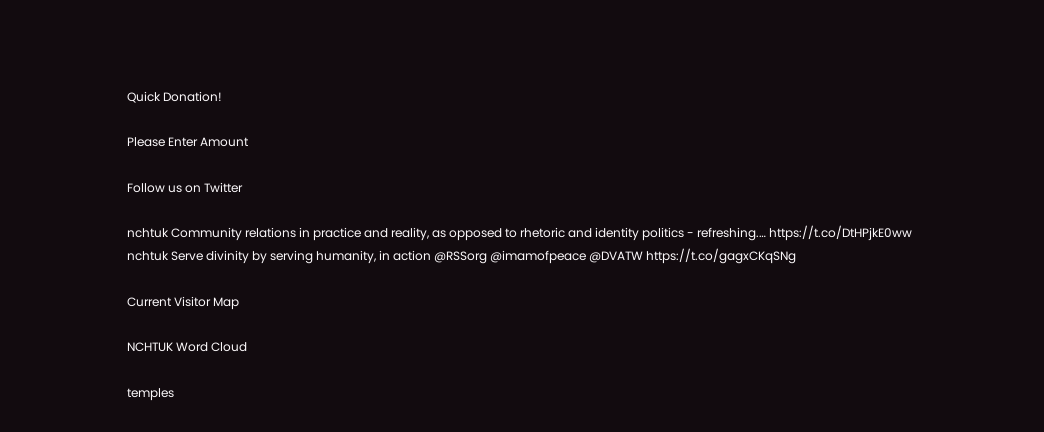Quick Donation!

Please Enter Amount

Follow us on Twitter

nchtuk Community relations in practice and reality, as opposed to rhetoric and identity politics - refreshing.… https://t.co/DtHPjkE0ww
nchtuk Serve divinity by serving humanity, in action @RSSorg @imamofpeace @DVATW https://t.co/gagxCKqSNg

Current Visitor Map

NCHTUK Word Cloud

temples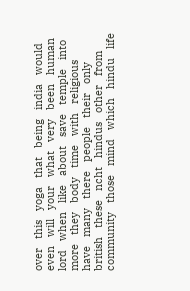over   this   yoga   that   being   india   would   even   will   your   what   very   been   human   lord   when   like   about   save   temple   into   more   they   body   time   with   religious   have   many   there   people   their   only   british   these   ncht   hindus   other   from   community   those   mind   which   hindu   life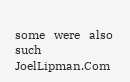some   were   also   such   JoelLipman.Com